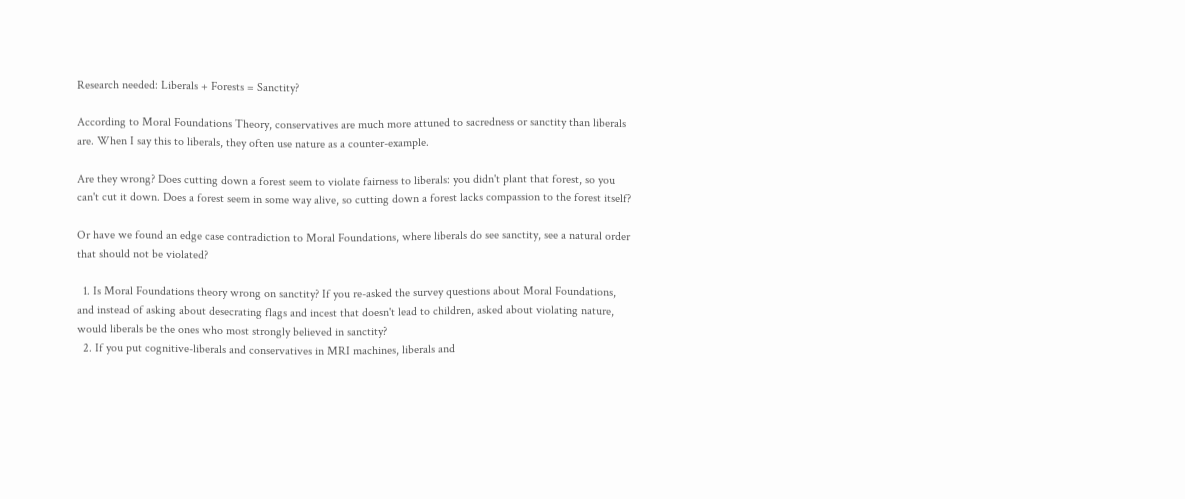Research needed: Liberals + Forests = Sanctity?

According to Moral Foundations Theory, conservatives are much more attuned to sacredness or sanctity than liberals are. When I say this to liberals, they often use nature as a counter-example.

Are they wrong? Does cutting down a forest seem to violate fairness to liberals: you didn't plant that forest, so you can't cut it down. Does a forest seem in some way alive, so cutting down a forest lacks compassion to the forest itself?

Or have we found an edge case contradiction to Moral Foundations, where liberals do see sanctity, see a natural order that should not be violated?

  1. Is Moral Foundations theory wrong on sanctity? If you re-asked the survey questions about Moral Foundations, and instead of asking about desecrating flags and incest that doesn't lead to children, asked about violating nature, would liberals be the ones who most strongly believed in sanctity?
  2. If you put cognitive-liberals and conservatives in MRI machines, liberals and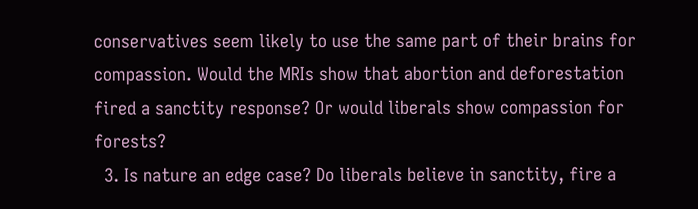conservatives seem likely to use the same part of their brains for compassion. Would the MRIs show that abortion and deforestation fired a sanctity response? Or would liberals show compassion for forests?
  3. Is nature an edge case? Do liberals believe in sanctity, fire a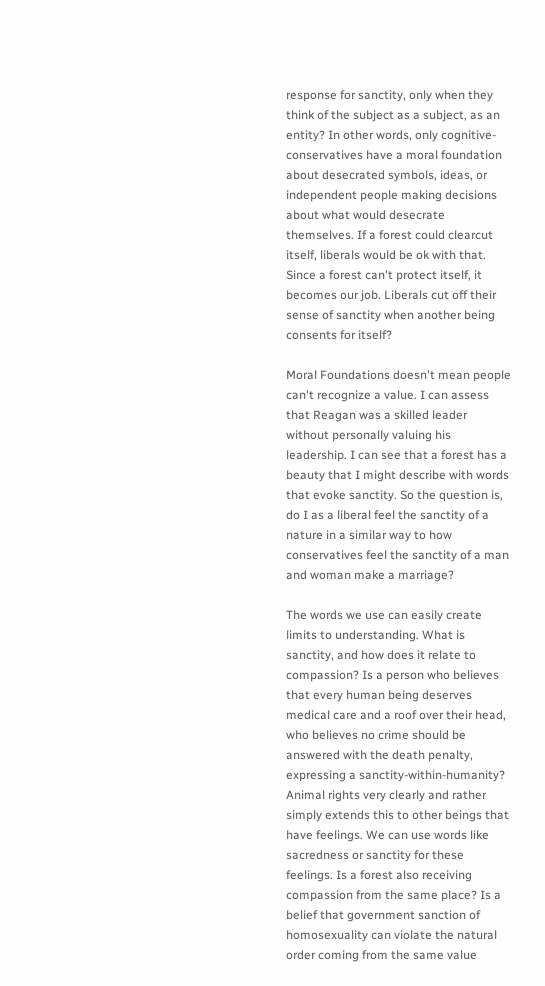response for sanctity, only when they think of the subject as a subject, as an entity? In other words, only cognitive-conservatives have a moral foundation about desecrated symbols, ideas, or independent people making decisions about what would desecrate themselves. If a forest could clearcut itself, liberals would be ok with that. Since a forest can't protect itself, it becomes our job. Liberals cut off their sense of sanctity when another being consents for itself?

Moral Foundations doesn't mean people can't recognize a value. I can assess that Reagan was a skilled leader without personally valuing his leadership. I can see that a forest has a beauty that I might describe with words that evoke sanctity. So the question is, do I as a liberal feel the sanctity of a nature in a similar way to how conservatives feel the sanctity of a man and woman make a marriage?

The words we use can easily create limits to understanding. What is sanctity, and how does it relate to compassion? Is a person who believes that every human being deserves medical care and a roof over their head, who believes no crime should be answered with the death penalty, expressing a sanctity-within-humanity? Animal rights very clearly and rather simply extends this to other beings that have feelings. We can use words like sacredness or sanctity for these feelings. Is a forest also receiving compassion from the same place? Is a belief that government sanction of homosexuality can violate the natural order coming from the same value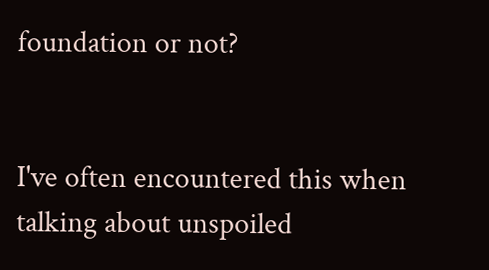foundation or not?


I've often encountered this when talking about unspoiled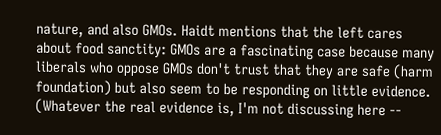nature, and also GMOs. Haidt mentions that the left cares about food sanctity: GMOs are a fascinating case because many liberals who oppose GMOs don't trust that they are safe (harm foundation) but also seem to be responding on little evidence. (Whatever the real evidence is, I'm not discussing here --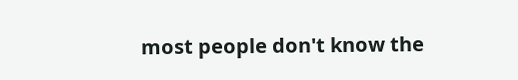most people don't know the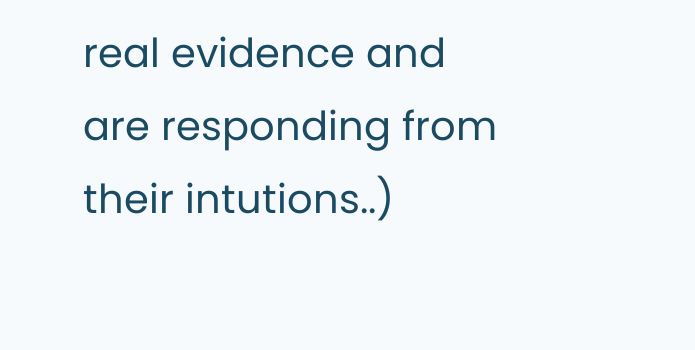real evidence and are responding from their intutions..)